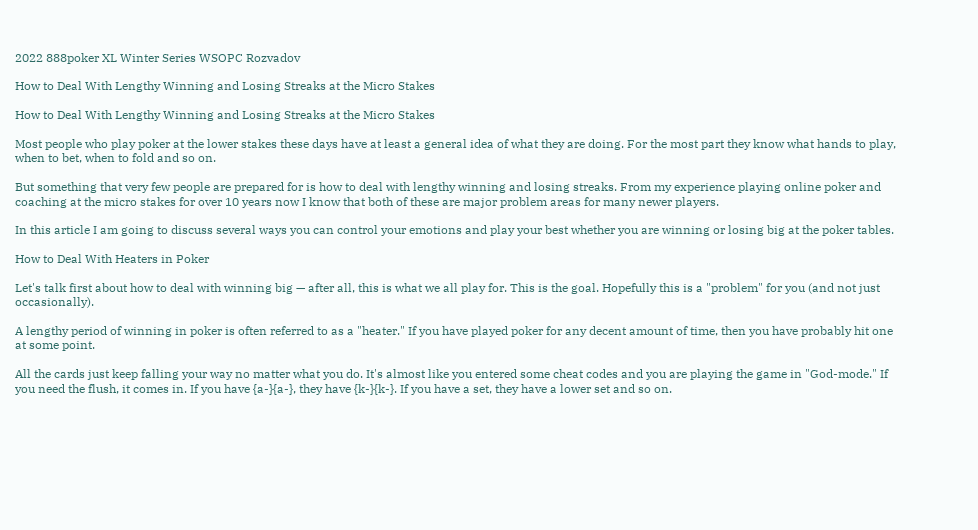2022 888poker XL Winter Series WSOPC Rozvadov

How to Deal With Lengthy Winning and Losing Streaks at the Micro Stakes

How to Deal With Lengthy Winning and Losing Streaks at the Micro Stakes

Most people who play poker at the lower stakes these days have at least a general idea of what they are doing. For the most part they know what hands to play, when to bet, when to fold and so on.

But something that very few people are prepared for is how to deal with lengthy winning and losing streaks. From my experience playing online poker and coaching at the micro stakes for over 10 years now I know that both of these are major problem areas for many newer players.

In this article I am going to discuss several ways you can control your emotions and play your best whether you are winning or losing big at the poker tables.

How to Deal With Heaters in Poker

Let's talk first about how to deal with winning big — after all, this is what we all play for. This is the goal. Hopefully this is a "problem" for you (and not just occasionally).

A lengthy period of winning in poker is often referred to as a "heater." If you have played poker for any decent amount of time, then you have probably hit one at some point.

All the cards just keep falling your way no matter what you do. It's almost like you entered some cheat codes and you are playing the game in "God-mode." If you need the flush, it comes in. If you have {a-}{a-}, they have {k-}{k-}. If you have a set, they have a lower set and so on.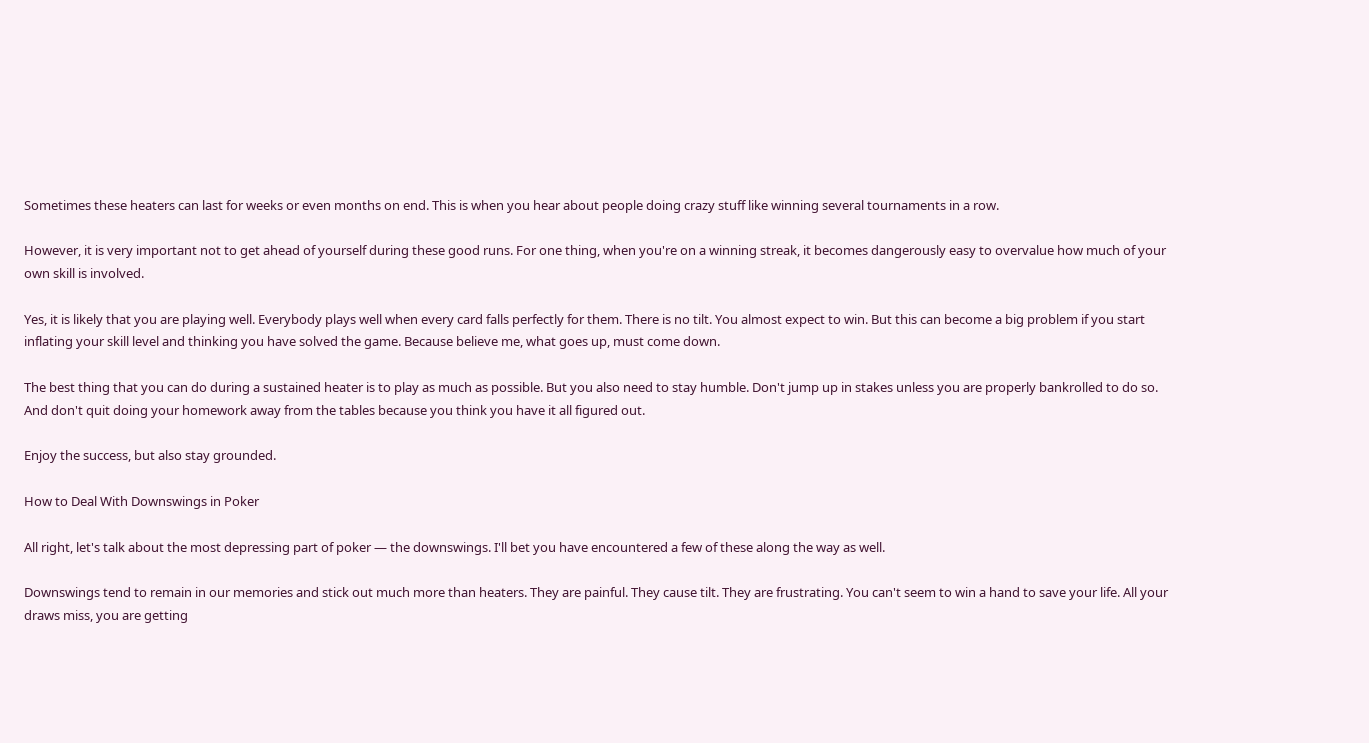Sometimes these heaters can last for weeks or even months on end. This is when you hear about people doing crazy stuff like winning several tournaments in a row.

However, it is very important not to get ahead of yourself during these good runs. For one thing, when you're on a winning streak, it becomes dangerously easy to overvalue how much of your own skill is involved.

Yes, it is likely that you are playing well. Everybody plays well when every card falls perfectly for them. There is no tilt. You almost expect to win. But this can become a big problem if you start inflating your skill level and thinking you have solved the game. Because believe me, what goes up, must come down.

The best thing that you can do during a sustained heater is to play as much as possible. But you also need to stay humble. Don't jump up in stakes unless you are properly bankrolled to do so. And don't quit doing your homework away from the tables because you think you have it all figured out.

Enjoy the success, but also stay grounded.

How to Deal With Downswings in Poker

All right, let's talk about the most depressing part of poker — the downswings. I'll bet you have encountered a few of these along the way as well.

Downswings tend to remain in our memories and stick out much more than heaters. They are painful. They cause tilt. They are frustrating. You can't seem to win a hand to save your life. All your draws miss, you are getting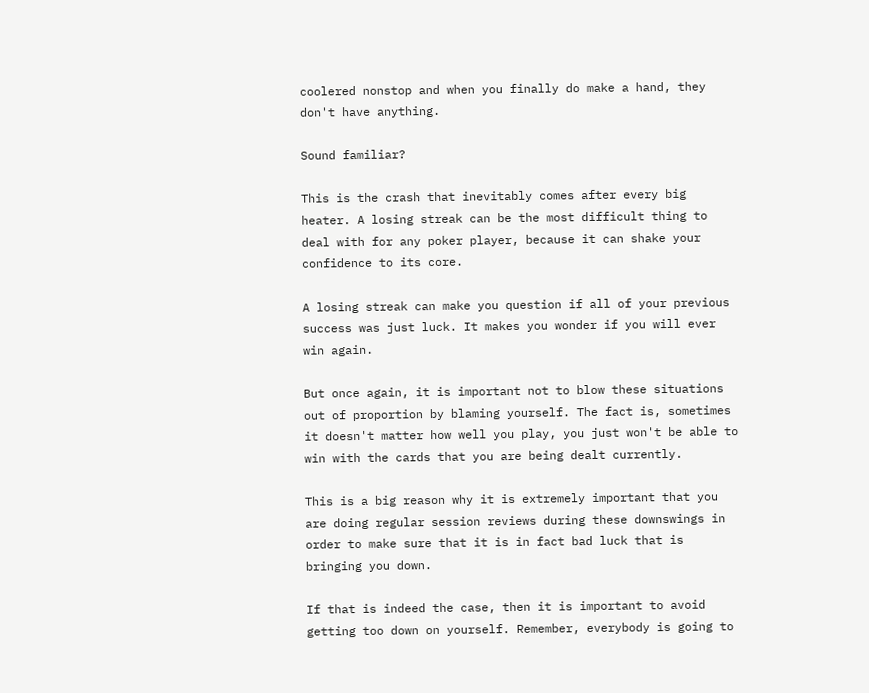coolered nonstop and when you finally do make a hand, they don't have anything.

Sound familiar?

This is the crash that inevitably comes after every big heater. A losing streak can be the most difficult thing to deal with for any poker player, because it can shake your confidence to its core.

A losing streak can make you question if all of your previous success was just luck. It makes you wonder if you will ever win again.

But once again, it is important not to blow these situations out of proportion by blaming yourself. The fact is, sometimes it doesn't matter how well you play, you just won't be able to win with the cards that you are being dealt currently.

This is a big reason why it is extremely important that you are doing regular session reviews during these downswings in order to make sure that it is in fact bad luck that is bringing you down.

If that is indeed the case, then it is important to avoid getting too down on yourself. Remember, everybody is going to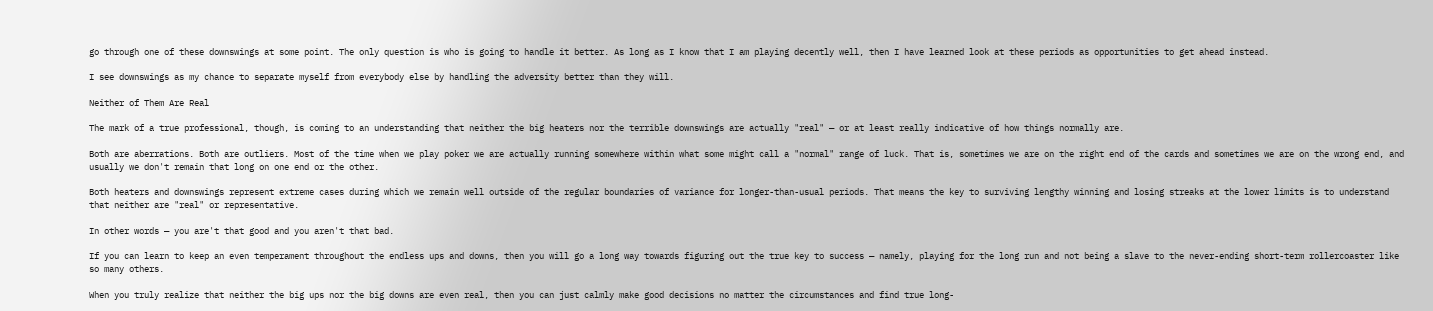go through one of these downswings at some point. The only question is who is going to handle it better. As long as I know that I am playing decently well, then I have learned look at these periods as opportunities to get ahead instead.

I see downswings as my chance to separate myself from everybody else by handling the adversity better than they will.

Neither of Them Are Real

The mark of a true professional, though, is coming to an understanding that neither the big heaters nor the terrible downswings are actually "real" — or at least really indicative of how things normally are.

Both are aberrations. Both are outliers. Most of the time when we play poker we are actually running somewhere within what some might call a "normal" range of luck. That is, sometimes we are on the right end of the cards and sometimes we are on the wrong end, and usually we don't remain that long on one end or the other.

Both heaters and downswings represent extreme cases during which we remain well outside of the regular boundaries of variance for longer-than-usual periods. That means the key to surviving lengthy winning and losing streaks at the lower limits is to understand that neither are "real" or representative.

In other words — you are't that good and you aren't that bad.

If you can learn to keep an even temperament throughout the endless ups and downs, then you will go a long way towards figuring out the true key to success — namely, playing for the long run and not being a slave to the never-ending short-term rollercoaster like so many others.

When you truly realize that neither the big ups nor the big downs are even real, then you can just calmly make good decisions no matter the circumstances and find true long-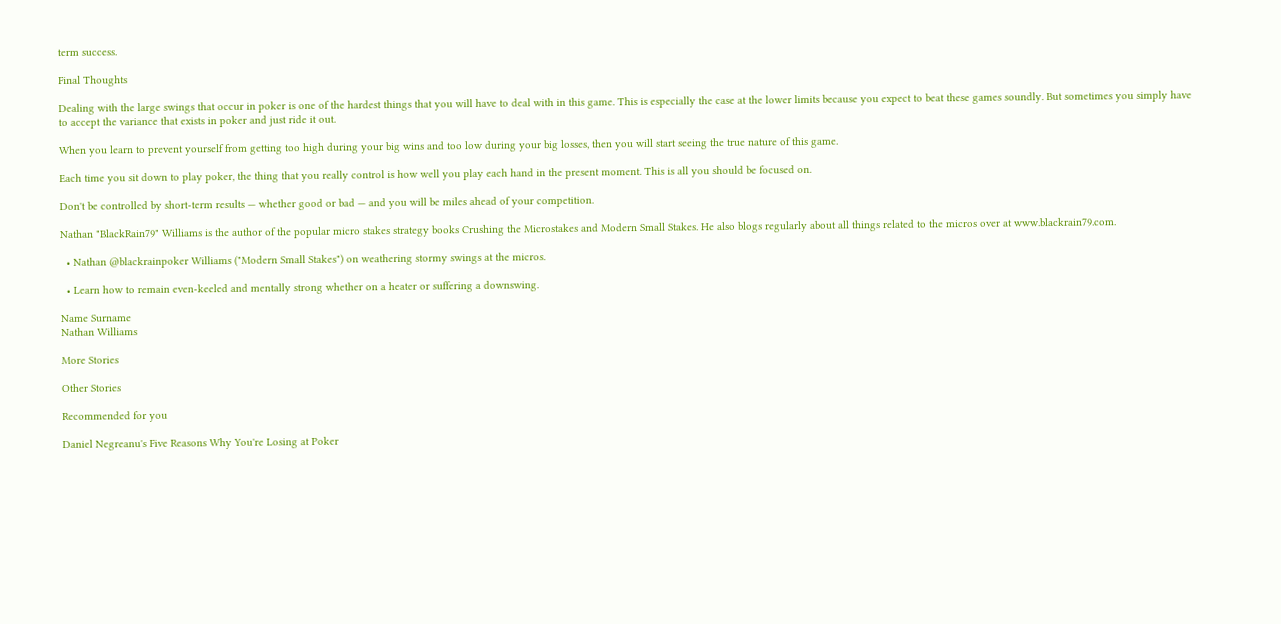term success.

Final Thoughts

Dealing with the large swings that occur in poker is one of the hardest things that you will have to deal with in this game. This is especially the case at the lower limits because you expect to beat these games soundly. But sometimes you simply have to accept the variance that exists in poker and just ride it out.

When you learn to prevent yourself from getting too high during your big wins and too low during your big losses, then you will start seeing the true nature of this game.

Each time you sit down to play poker, the thing that you really control is how well you play each hand in the present moment. This is all you should be focused on.

Don't be controlled by short-term results — whether good or bad — and you will be miles ahead of your competition.

Nathan "BlackRain79" Williams is the author of the popular micro stakes strategy books Crushing the Microstakes and Modern Small Stakes. He also blogs regularly about all things related to the micros over at www.blackrain79.com.

  • Nathan @blackrainpoker Williams ("Modern Small Stakes") on weathering stormy swings at the micros.

  • Learn how to remain even-keeled and mentally strong whether on a heater or suffering a downswing.

Name Surname
Nathan Williams

More Stories

Other Stories

Recommended for you

Daniel Negreanu's Five Reasons Why You're Losing at Poker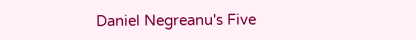Daniel Negreanu's Five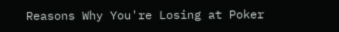Reasons Why You're Losing at Poker